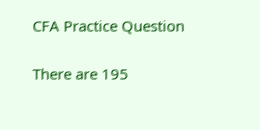CFA Practice Question

There are 195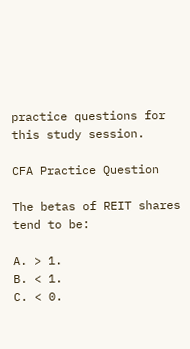practice questions for this study session.

CFA Practice Question

The betas of REIT shares tend to be:

A. > 1.
B. < 1.
C. < 0.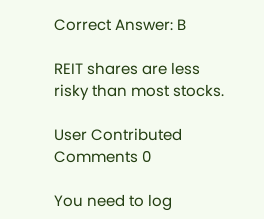Correct Answer: B

REIT shares are less risky than most stocks.

User Contributed Comments 0

You need to log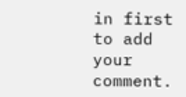in first to add your comment.